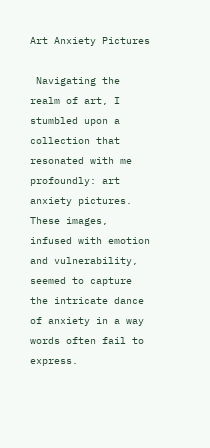Art Anxiety Pictures

 Navigating the realm of art, I stumbled upon a collection that resonated with me profoundly: art anxiety pictures. These images, infused with emotion and vulnerability, seemed to capture the intricate dance of anxiety in a way words often fail to express.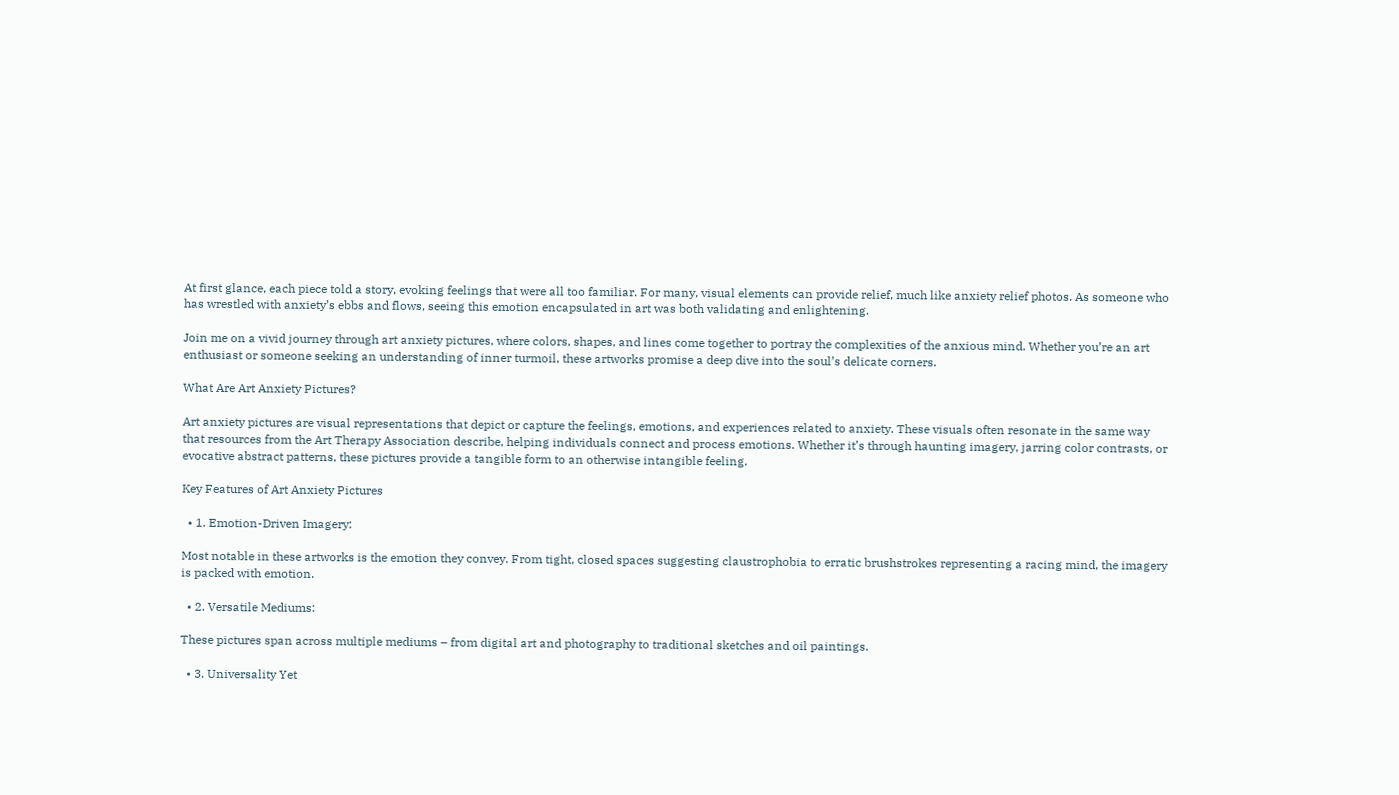At first glance, each piece told a story, evoking feelings that were all too familiar. For many, visual elements can provide relief, much like anxiety relief photos. As someone who has wrestled with anxiety’s ebbs and flows, seeing this emotion encapsulated in art was both validating and enlightening.

Join me on a vivid journey through art anxiety pictures, where colors, shapes, and lines come together to portray the complexities of the anxious mind. Whether you’re an art enthusiast or someone seeking an understanding of inner turmoil, these artworks promise a deep dive into the soul’s delicate corners.

What Are Art Anxiety Pictures?

Art anxiety pictures are visual representations that depict or capture the feelings, emotions, and experiences related to anxiety. These visuals often resonate in the same way that resources from the Art Therapy Association describe, helping individuals connect and process emotions. Whether it’s through haunting imagery, jarring color contrasts, or evocative abstract patterns, these pictures provide a tangible form to an otherwise intangible feeling.

Key Features of Art Anxiety Pictures

  • 1. Emotion-Driven Imagery:

Most notable in these artworks is the emotion they convey. From tight, closed spaces suggesting claustrophobia to erratic brushstrokes representing a racing mind, the imagery is packed with emotion.

  • 2. Versatile Mediums:

These pictures span across multiple mediums – from digital art and photography to traditional sketches and oil paintings.

  • 3. Universality Yet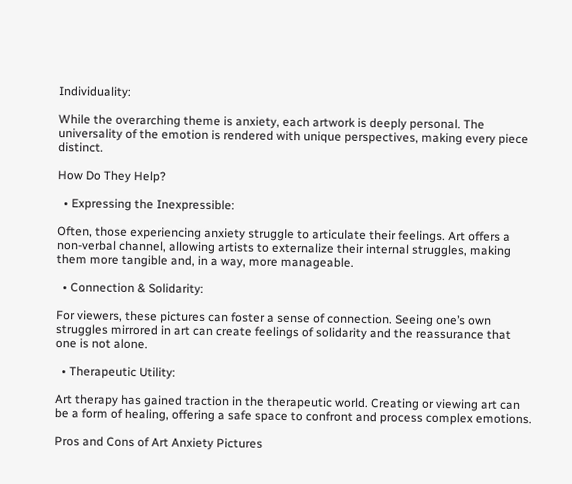Individuality:

While the overarching theme is anxiety, each artwork is deeply personal. The universality of the emotion is rendered with unique perspectives, making every piece distinct.

How Do They Help?

  • Expressing the Inexpressible:

Often, those experiencing anxiety struggle to articulate their feelings. Art offers a non-verbal channel, allowing artists to externalize their internal struggles, making them more tangible and, in a way, more manageable.

  • Connection & Solidarity:

For viewers, these pictures can foster a sense of connection. Seeing one’s own struggles mirrored in art can create feelings of solidarity and the reassurance that one is not alone.

  • Therapeutic Utility:

Art therapy has gained traction in the therapeutic world. Creating or viewing art can be a form of healing, offering a safe space to confront and process complex emotions.

Pros and Cons of Art Anxiety Pictures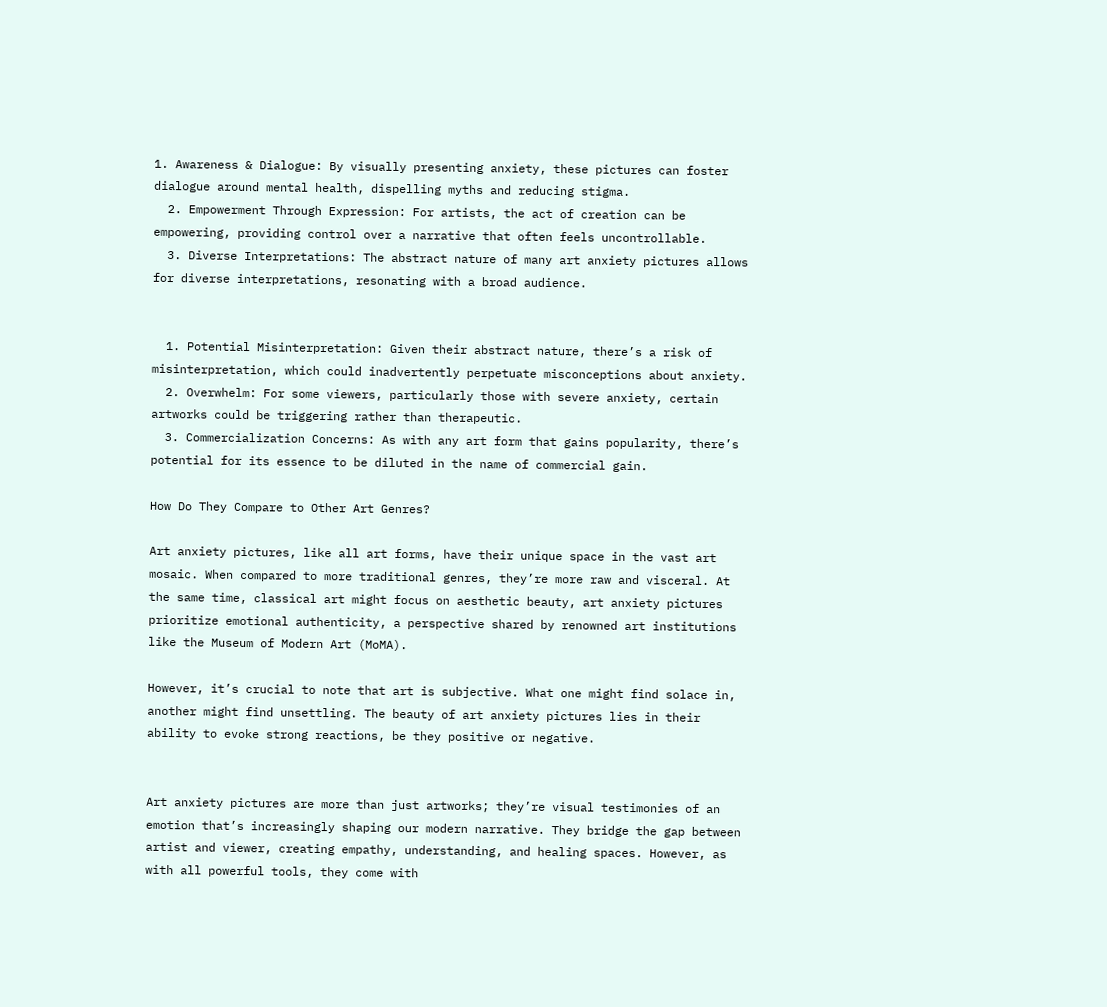1. Awareness & Dialogue: By visually presenting anxiety, these pictures can foster dialogue around mental health, dispelling myths and reducing stigma.
  2. Empowerment Through Expression: For artists, the act of creation can be empowering, providing control over a narrative that often feels uncontrollable.
  3. Diverse Interpretations: The abstract nature of many art anxiety pictures allows for diverse interpretations, resonating with a broad audience.


  1. Potential Misinterpretation: Given their abstract nature, there’s a risk of misinterpretation, which could inadvertently perpetuate misconceptions about anxiety.
  2. Overwhelm: For some viewers, particularly those with severe anxiety, certain artworks could be triggering rather than therapeutic.
  3. Commercialization Concerns: As with any art form that gains popularity, there’s potential for its essence to be diluted in the name of commercial gain.

How Do They Compare to Other Art Genres?

Art anxiety pictures, like all art forms, have their unique space in the vast art mosaic. When compared to more traditional genres, they’re more raw and visceral. At the same time, classical art might focus on aesthetic beauty, art anxiety pictures prioritize emotional authenticity, a perspective shared by renowned art institutions like the Museum of Modern Art (MoMA).

However, it’s crucial to note that art is subjective. What one might find solace in, another might find unsettling. The beauty of art anxiety pictures lies in their ability to evoke strong reactions, be they positive or negative.


Art anxiety pictures are more than just artworks; they’re visual testimonies of an emotion that’s increasingly shaping our modern narrative. They bridge the gap between artist and viewer, creating empathy, understanding, and healing spaces. However, as with all powerful tools, they come with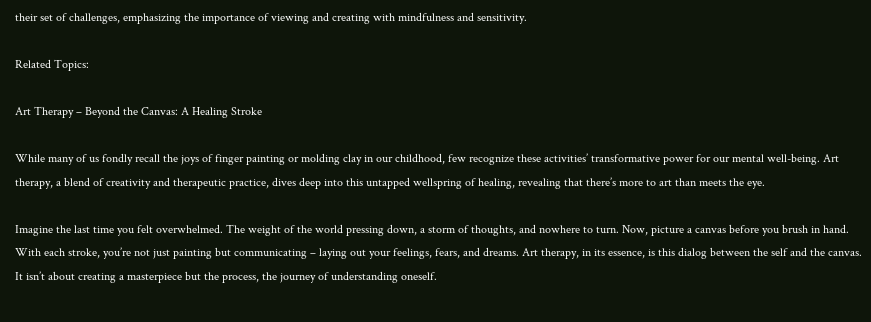their set of challenges, emphasizing the importance of viewing and creating with mindfulness and sensitivity.

Related Topics:

Art Therapy – Beyond the Canvas: A Healing Stroke

While many of us fondly recall the joys of finger painting or molding clay in our childhood, few recognize these activities’ transformative power for our mental well-being. Art therapy, a blend of creativity and therapeutic practice, dives deep into this untapped wellspring of healing, revealing that there’s more to art than meets the eye.

Imagine the last time you felt overwhelmed. The weight of the world pressing down, a storm of thoughts, and nowhere to turn. Now, picture a canvas before you brush in hand. With each stroke, you’re not just painting but communicating – laying out your feelings, fears, and dreams. Art therapy, in its essence, is this dialog between the self and the canvas. It isn’t about creating a masterpiece but the process, the journey of understanding oneself.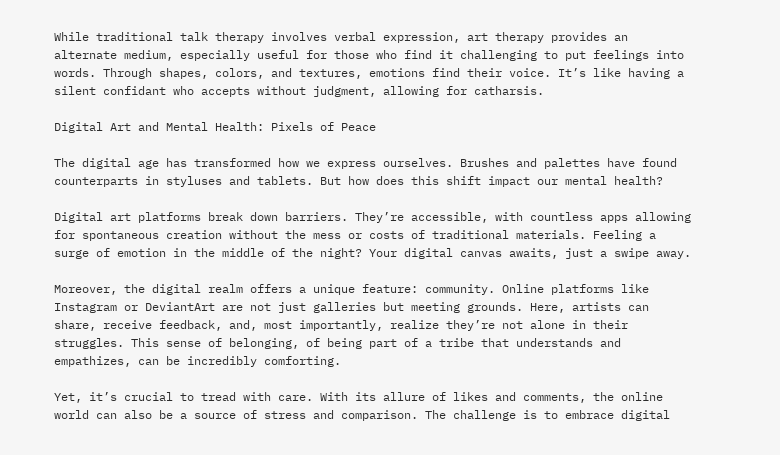While traditional talk therapy involves verbal expression, art therapy provides an alternate medium, especially useful for those who find it challenging to put feelings into words. Through shapes, colors, and textures, emotions find their voice. It’s like having a silent confidant who accepts without judgment, allowing for catharsis.

Digital Art and Mental Health: Pixels of Peace

The digital age has transformed how we express ourselves. Brushes and palettes have found counterparts in styluses and tablets. But how does this shift impact our mental health?

Digital art platforms break down barriers. They’re accessible, with countless apps allowing for spontaneous creation without the mess or costs of traditional materials. Feeling a surge of emotion in the middle of the night? Your digital canvas awaits, just a swipe away.

Moreover, the digital realm offers a unique feature: community. Online platforms like Instagram or DeviantArt are not just galleries but meeting grounds. Here, artists can share, receive feedback, and, most importantly, realize they’re not alone in their struggles. This sense of belonging, of being part of a tribe that understands and empathizes, can be incredibly comforting.

Yet, it’s crucial to tread with care. With its allure of likes and comments, the online world can also be a source of stress and comparison. The challenge is to embrace digital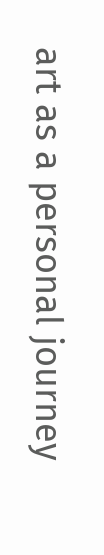art as a personal journey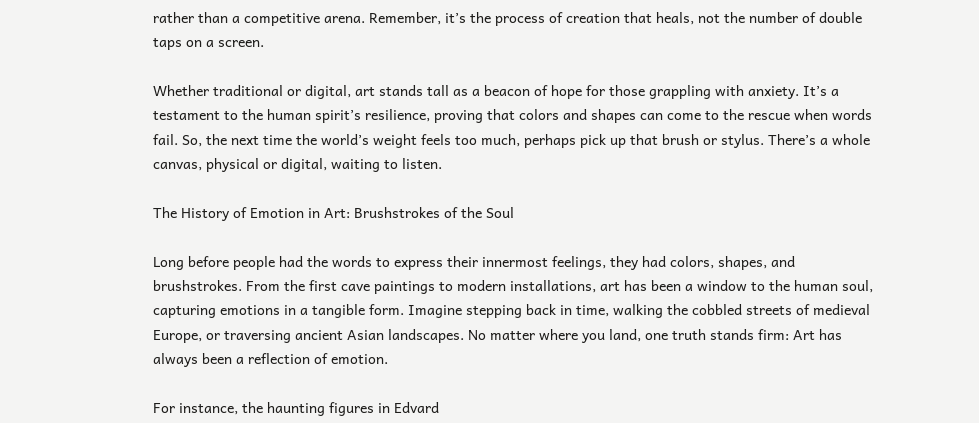rather than a competitive arena. Remember, it’s the process of creation that heals, not the number of double taps on a screen.

Whether traditional or digital, art stands tall as a beacon of hope for those grappling with anxiety. It’s a testament to the human spirit’s resilience, proving that colors and shapes can come to the rescue when words fail. So, the next time the world’s weight feels too much, perhaps pick up that brush or stylus. There’s a whole canvas, physical or digital, waiting to listen.

The History of Emotion in Art: Brushstrokes of the Soul

Long before people had the words to express their innermost feelings, they had colors, shapes, and brushstrokes. From the first cave paintings to modern installations, art has been a window to the human soul, capturing emotions in a tangible form. Imagine stepping back in time, walking the cobbled streets of medieval Europe, or traversing ancient Asian landscapes. No matter where you land, one truth stands firm: Art has always been a reflection of emotion.

For instance, the haunting figures in Edvard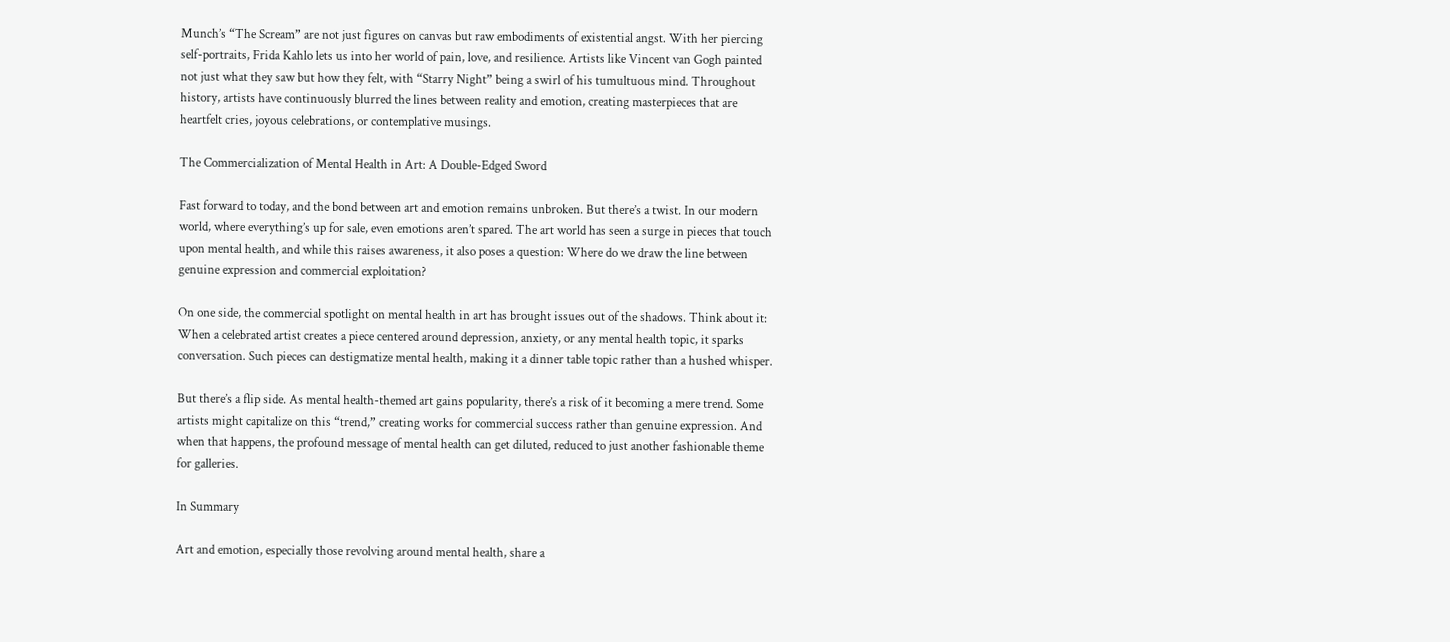Munch’s “The Scream” are not just figures on canvas but raw embodiments of existential angst. With her piercing self-portraits, Frida Kahlo lets us into her world of pain, love, and resilience. Artists like Vincent van Gogh painted not just what they saw but how they felt, with “Starry Night” being a swirl of his tumultuous mind. Throughout history, artists have continuously blurred the lines between reality and emotion, creating masterpieces that are heartfelt cries, joyous celebrations, or contemplative musings.

The Commercialization of Mental Health in Art: A Double-Edged Sword

Fast forward to today, and the bond between art and emotion remains unbroken. But there’s a twist. In our modern world, where everything’s up for sale, even emotions aren’t spared. The art world has seen a surge in pieces that touch upon mental health, and while this raises awareness, it also poses a question: Where do we draw the line between genuine expression and commercial exploitation?

On one side, the commercial spotlight on mental health in art has brought issues out of the shadows. Think about it: When a celebrated artist creates a piece centered around depression, anxiety, or any mental health topic, it sparks conversation. Such pieces can destigmatize mental health, making it a dinner table topic rather than a hushed whisper.

But there’s a flip side. As mental health-themed art gains popularity, there’s a risk of it becoming a mere trend. Some artists might capitalize on this “trend,” creating works for commercial success rather than genuine expression. And when that happens, the profound message of mental health can get diluted, reduced to just another fashionable theme for galleries.

In Summary

Art and emotion, especially those revolving around mental health, share a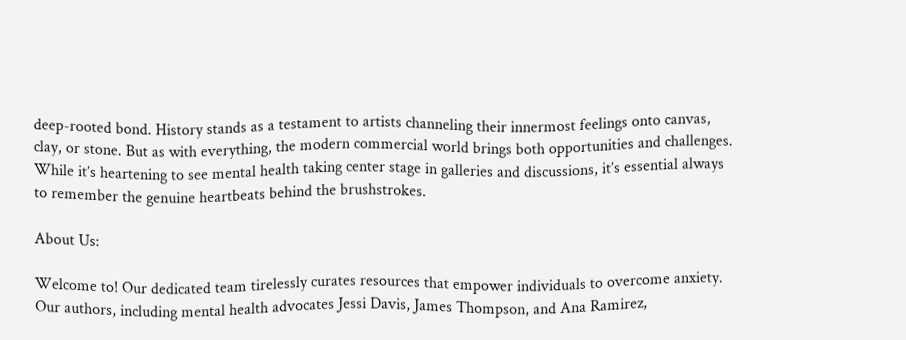deep-rooted bond. History stands as a testament to artists channeling their innermost feelings onto canvas, clay, or stone. But as with everything, the modern commercial world brings both opportunities and challenges. While it’s heartening to see mental health taking center stage in galleries and discussions, it’s essential always to remember the genuine heartbeats behind the brushstrokes.

About Us:

Welcome to! Our dedicated team tirelessly curates resources that empower individuals to overcome anxiety. Our authors, including mental health advocates Jessi Davis, James Thompson, and Ana Ramirez,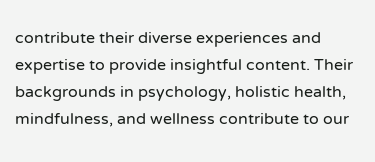contribute their diverse experiences and expertise to provide insightful content. Their backgrounds in psychology, holistic health, mindfulness, and wellness contribute to our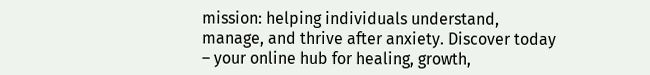mission: helping individuals understand, manage, and thrive after anxiety. Discover today – your online hub for healing, growth,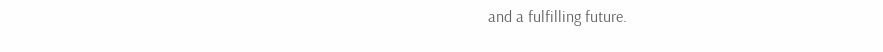and a fulfilling future.